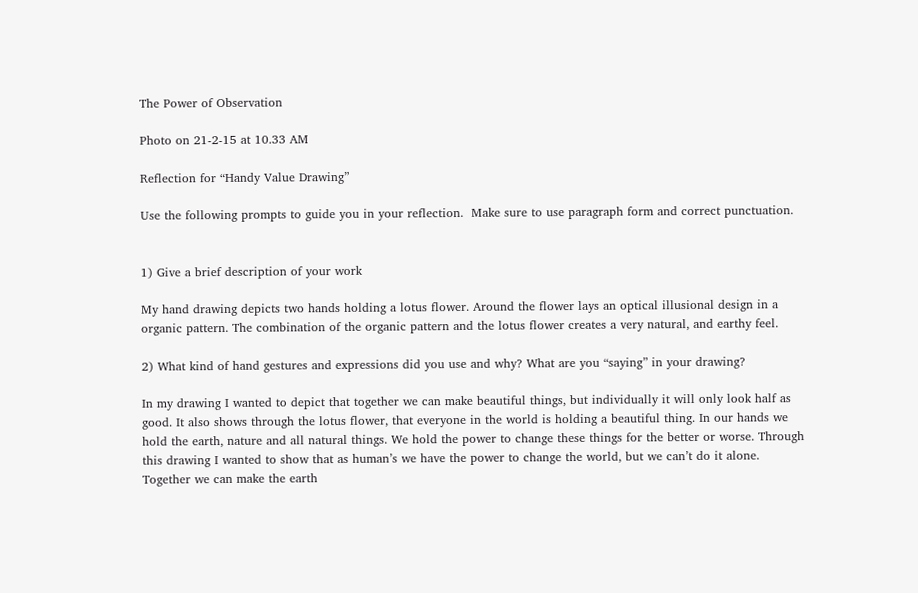The Power of Observation

Photo on 21-2-15 at 10.33 AM

Reflection for “Handy Value Drawing”

Use the following prompts to guide you in your reflection.  Make sure to use paragraph form and correct punctuation.


1) Give a brief description of your work

My hand drawing depicts two hands holding a lotus flower. Around the flower lays an optical illusional design in a organic pattern. The combination of the organic pattern and the lotus flower creates a very natural, and earthy feel.

2) What kind of hand gestures and expressions did you use and why? What are you “saying” in your drawing?

In my drawing I wanted to depict that together we can make beautiful things, but individually it will only look half as good. It also shows through the lotus flower, that everyone in the world is holding a beautiful thing. In our hands we hold the earth, nature and all natural things. We hold the power to change these things for the better or worse. Through this drawing I wanted to show that as human’s we have the power to change the world, but we can’t do it alone. Together we can make the earth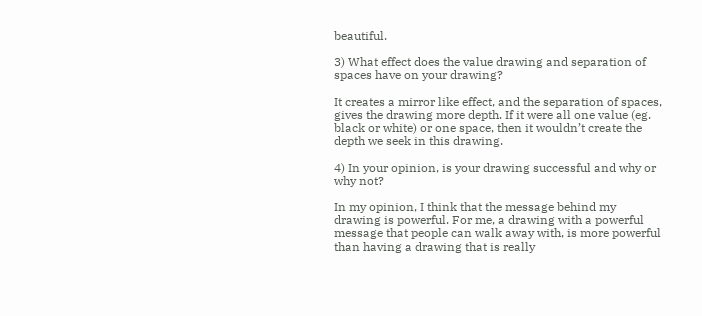beautiful.

3) What effect does the value drawing and separation of spaces have on your drawing?

It creates a mirror like effect, and the separation of spaces, gives the drawing more depth. If it were all one value (eg. black or white) or one space, then it wouldn’t create the depth we seek in this drawing.

4) In your opinion, is your drawing successful and why or why not?

In my opinion, I think that the message behind my drawing is powerful. For me, a drawing with a powerful message that people can walk away with, is more powerful than having a drawing that is really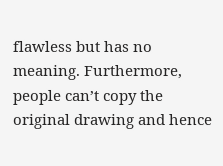flawless but has no meaning. Furthermore, people can’t copy the original drawing and hence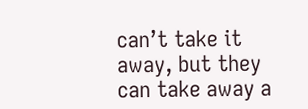can’t take it away, but they can take away a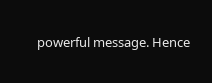powerful message. Hence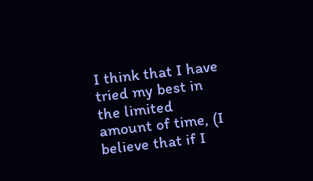I think that I have tried my best in the limited amount of time, (I believe that if I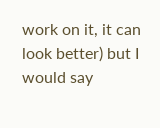work on it, it can look better) but I would say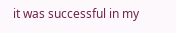it was successful in my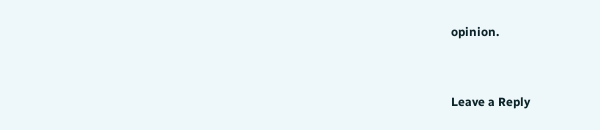opinion.


Leave a Reply